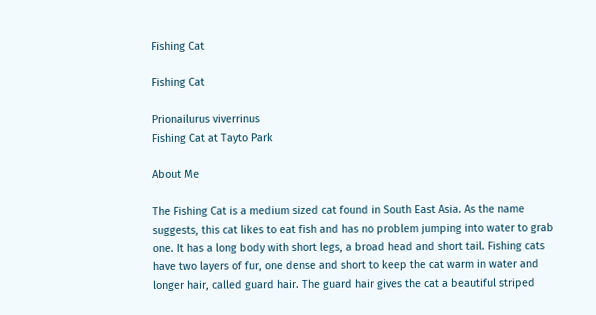Fishing Cat

Fishing Cat

Prionailurus viverrinus
Fishing Cat at Tayto Park

About Me

The Fishing Cat is a medium sized cat found in South East Asia. As the name suggests, this cat likes to eat fish and has no problem jumping into water to grab one. It has a long body with short legs, a broad head and short tail. Fishing cats have two layers of fur, one dense and short to keep the cat warm in water and longer hair, called guard hair. The guard hair gives the cat a beautiful striped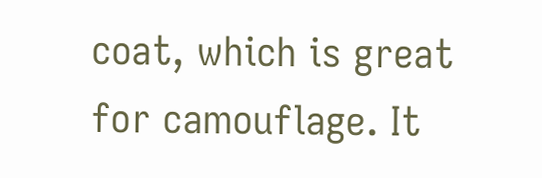coat, which is great for camouflage. It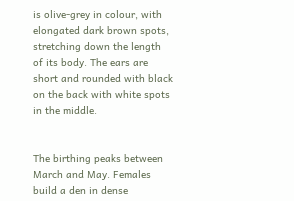is olive-grey in colour, with elongated dark brown spots, stretching down the length of its body. The ears are short and rounded with black on the back with white spots in the middle.


The birthing peaks between March and May. Females build a den in dense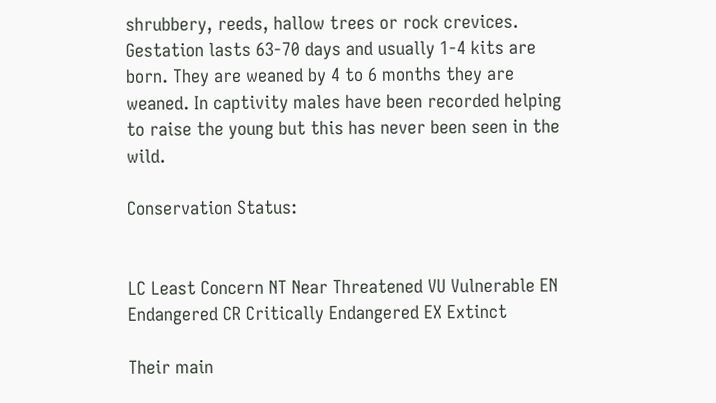shrubbery, reeds, hallow trees or rock crevices. Gestation lasts 63-70 days and usually 1-4 kits are born. They are weaned by 4 to 6 months they are weaned. In captivity males have been recorded helping to raise the young but this has never been seen in the wild.

Conservation Status:


LC Least Concern NT Near Threatened VU Vulnerable EN Endangered CR Critically Endangered EX Extinct

Their main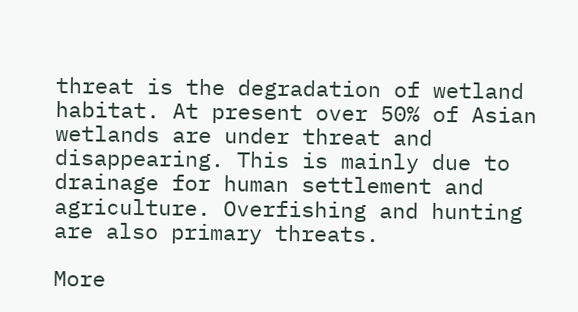threat is the degradation of wetland habitat. At present over 50% of Asian wetlands are under threat and disappearing. This is mainly due to drainage for human settlement and agriculture. Overfishing and hunting are also primary threats.

More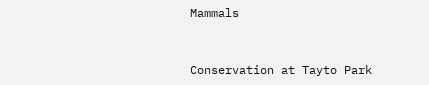Mammals


Conservation at Tayto Park